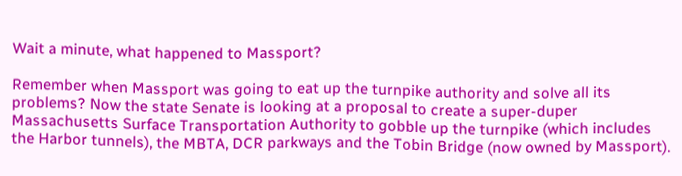Wait a minute, what happened to Massport?

Remember when Massport was going to eat up the turnpike authority and solve all its problems? Now the state Senate is looking at a proposal to create a super-duper Massachusetts Surface Transportation Authority to gobble up the turnpike (which includes the Harbor tunnels), the MBTA, DCR parkways and the Tobin Bridge (now owned by Massport).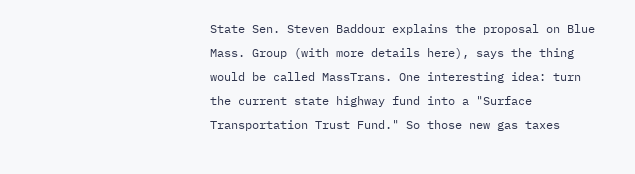State Sen. Steven Baddour explains the proposal on Blue Mass. Group (with more details here), says the thing would be called MassTrans. One interesting idea: turn the current state highway fund into a "Surface Transportation Trust Fund." So those new gas taxes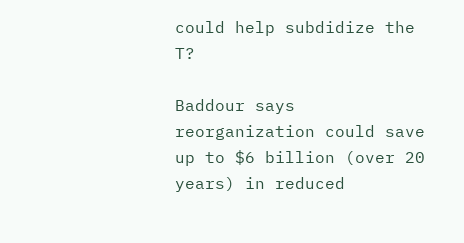could help subdidize the T?

Baddour says reorganization could save up to $6 billion (over 20 years) in reduced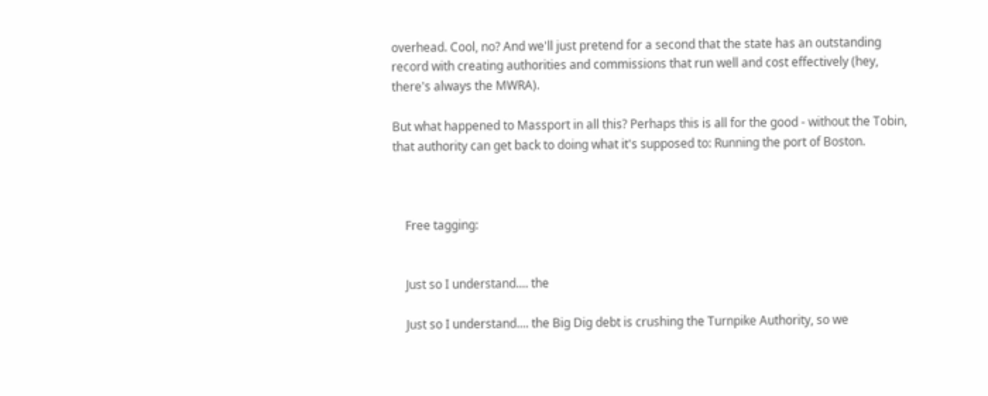overhead. Cool, no? And we'll just pretend for a second that the state has an outstanding record with creating authorities and commissions that run well and cost effectively (hey, there's always the MWRA).

But what happened to Massport in all this? Perhaps this is all for the good - without the Tobin, that authority can get back to doing what it's supposed to: Running the port of Boston.



    Free tagging:


    Just so I understand.... the

    Just so I understand.... the Big Dig debt is crushing the Turnpike Authority, so we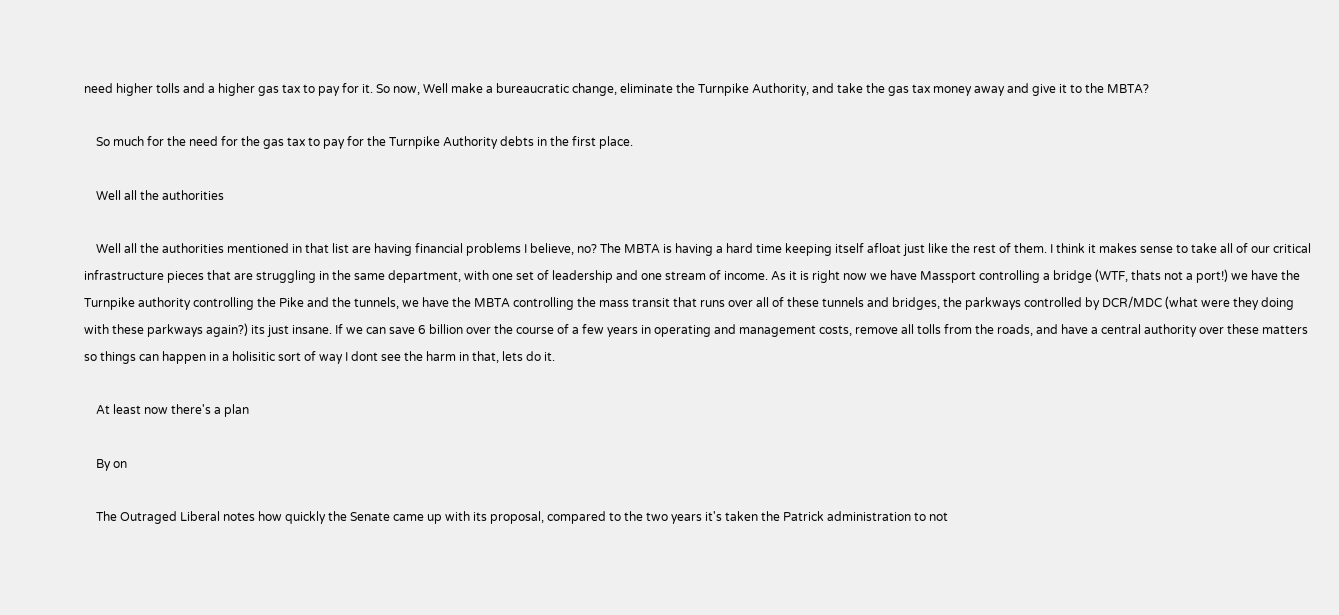need higher tolls and a higher gas tax to pay for it. So now, Well make a bureaucratic change, eliminate the Turnpike Authority, and take the gas tax money away and give it to the MBTA?

    So much for the need for the gas tax to pay for the Turnpike Authority debts in the first place.

    Well all the authorities

    Well all the authorities mentioned in that list are having financial problems I believe, no? The MBTA is having a hard time keeping itself afloat just like the rest of them. I think it makes sense to take all of our critical infrastructure pieces that are struggling in the same department, with one set of leadership and one stream of income. As it is right now we have Massport controlling a bridge (WTF, thats not a port!) we have the Turnpike authority controlling the Pike and the tunnels, we have the MBTA controlling the mass transit that runs over all of these tunnels and bridges, the parkways controlled by DCR/MDC (what were they doing with these parkways again?) its just insane. If we can save 6 billion over the course of a few years in operating and management costs, remove all tolls from the roads, and have a central authority over these matters so things can happen in a holisitic sort of way I dont see the harm in that, lets do it.

    At least now there's a plan

    By on

    The Outraged Liberal notes how quickly the Senate came up with its proposal, compared to the two years it's taken the Patrick administration to not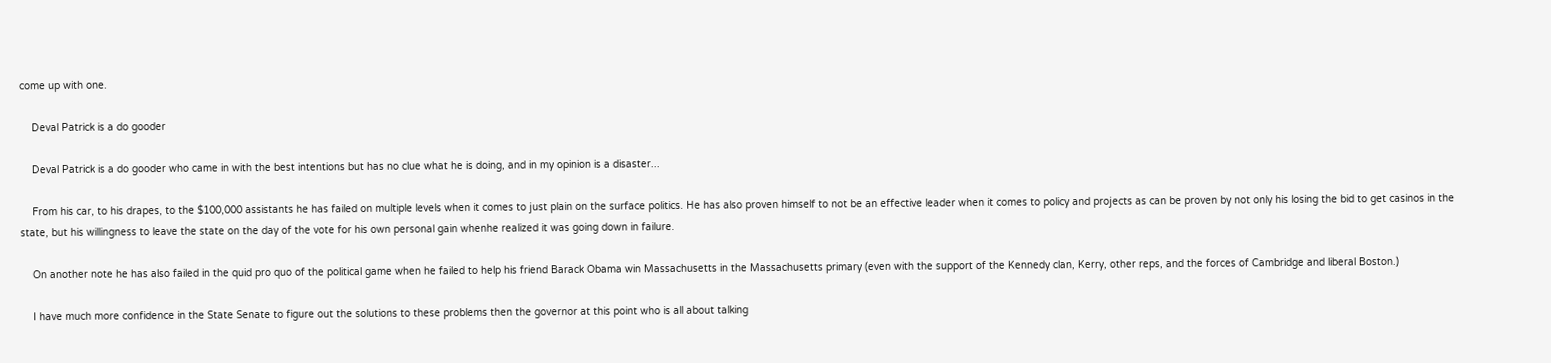come up with one.

    Deval Patrick is a do gooder

    Deval Patrick is a do gooder who came in with the best intentions but has no clue what he is doing, and in my opinion is a disaster...

    From his car, to his drapes, to the $100,000 assistants he has failed on multiple levels when it comes to just plain on the surface politics. He has also proven himself to not be an effective leader when it comes to policy and projects as can be proven by not only his losing the bid to get casinos in the state, but his willingness to leave the state on the day of the vote for his own personal gain whenhe realized it was going down in failure.

    On another note he has also failed in the quid pro quo of the political game when he failed to help his friend Barack Obama win Massachusetts in the Massachusetts primary (even with the support of the Kennedy clan, Kerry, other reps, and the forces of Cambridge and liberal Boston.)

    I have much more confidence in the State Senate to figure out the solutions to these problems then the governor at this point who is all about talking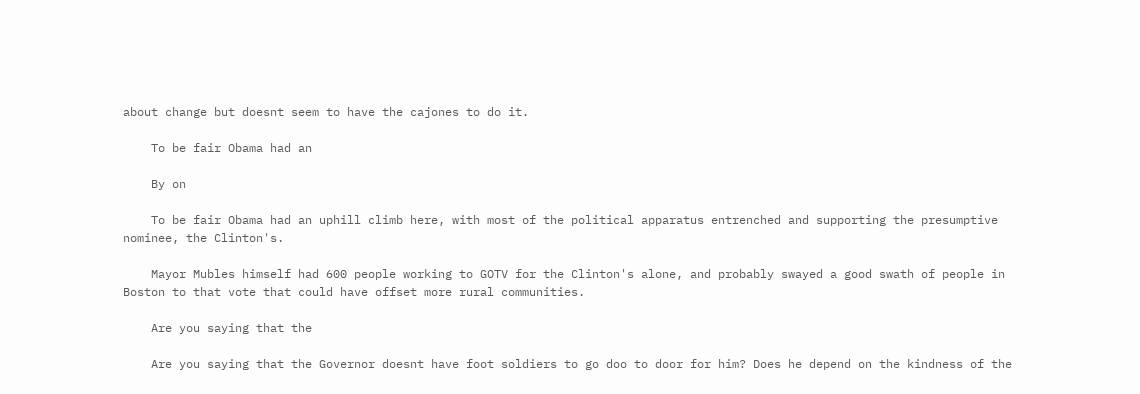about change but doesnt seem to have the cajones to do it.

    To be fair Obama had an

    By on

    To be fair Obama had an uphill climb here, with most of the political apparatus entrenched and supporting the presumptive nominee, the Clinton's.

    Mayor Mubles himself had 600 people working to GOTV for the Clinton's alone, and probably swayed a good swath of people in Boston to that vote that could have offset more rural communities.

    Are you saying that the

    Are you saying that the Governor doesnt have foot soldiers to go doo to door for him? Does he depend on the kindness of the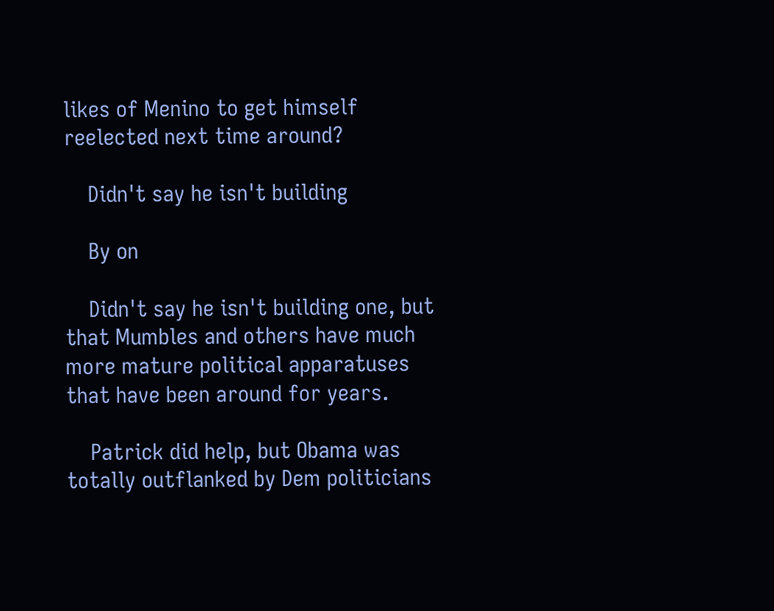likes of Menino to get himself reelected next time around?

    Didn't say he isn't building

    By on

    Didn't say he isn't building one, but that Mumbles and others have much more mature political apparatuses that have been around for years.

    Patrick did help, but Obama was totally outflanked by Dem politicians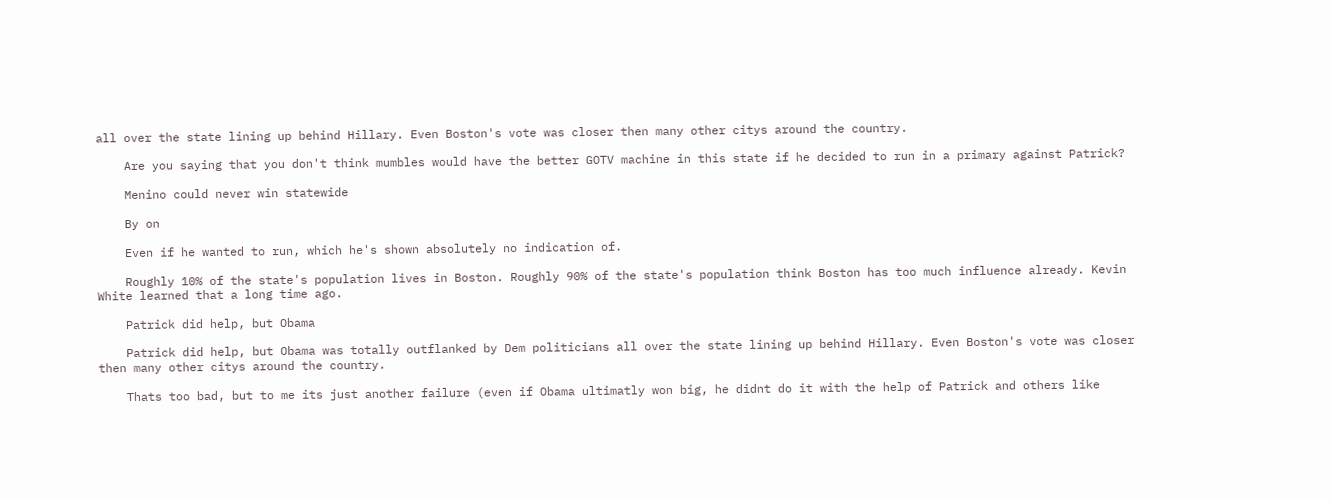all over the state lining up behind Hillary. Even Boston's vote was closer then many other citys around the country.

    Are you saying that you don't think mumbles would have the better GOTV machine in this state if he decided to run in a primary against Patrick?

    Menino could never win statewide

    By on

    Even if he wanted to run, which he's shown absolutely no indication of.

    Roughly 10% of the state's population lives in Boston. Roughly 90% of the state's population think Boston has too much influence already. Kevin White learned that a long time ago.

    Patrick did help, but Obama

    Patrick did help, but Obama was totally outflanked by Dem politicians all over the state lining up behind Hillary. Even Boston's vote was closer then many other citys around the country.

    Thats too bad, but to me its just another failure (even if Obama ultimatly won big, he didnt do it with the help of Patrick and others like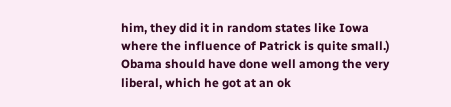him, they did it in random states like Iowa where the influence of Patrick is quite small.) Obama should have done well among the very liberal, which he got at an ok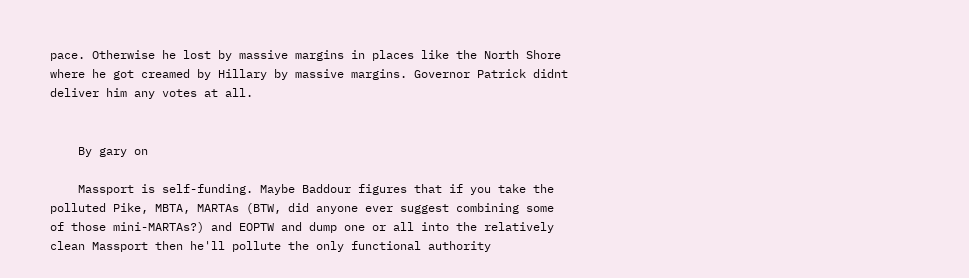pace. Otherwise he lost by massive margins in places like the North Shore where he got creamed by Hillary by massive margins. Governor Patrick didnt deliver him any votes at all.


    By gary on

    Massport is self-funding. Maybe Baddour figures that if you take the polluted Pike, MBTA, MARTAs (BTW, did anyone ever suggest combining some of those mini-MARTAs?) and EOPTW and dump one or all into the relatively clean Massport then he'll pollute the only functional authority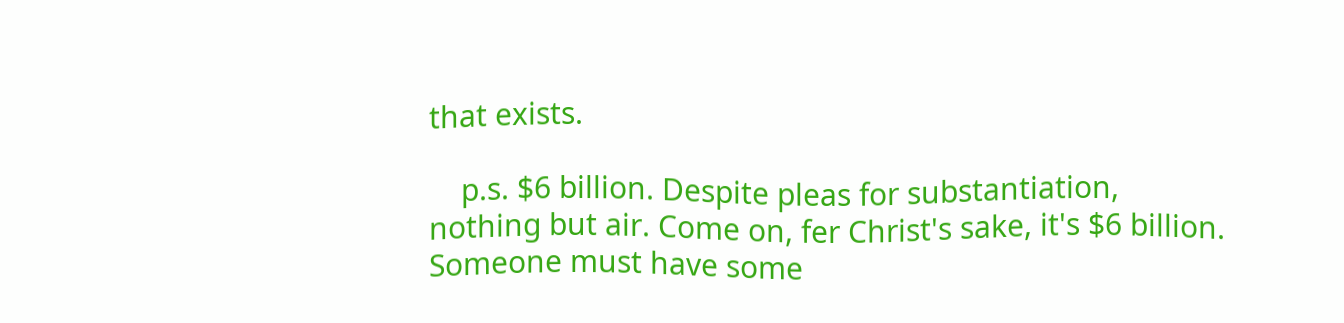that exists.

    p.s. $6 billion. Despite pleas for substantiation, nothing but air. Come on, fer Christ's sake, it's $6 billion. Someone must have some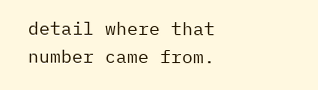detail where that number came from.